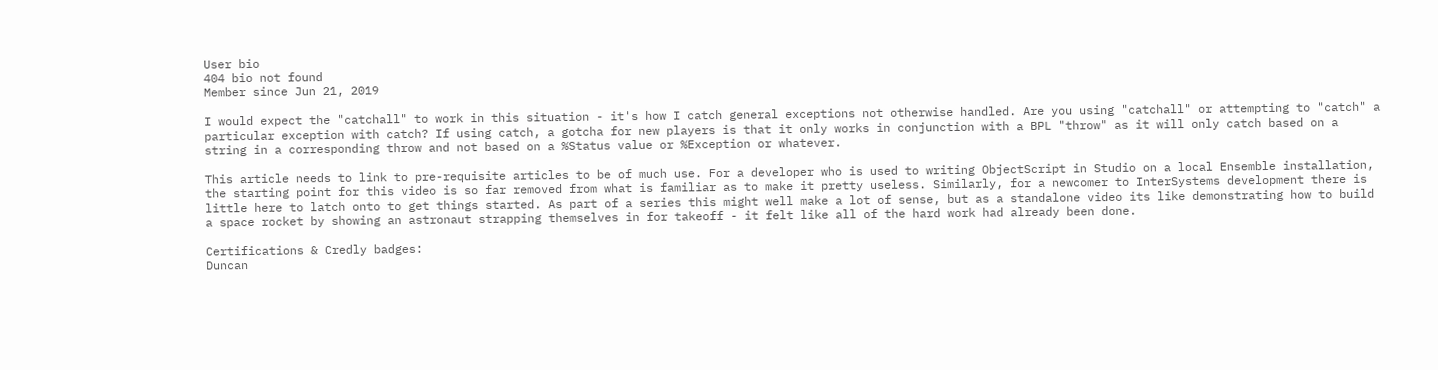User bio
404 bio not found
Member since Jun 21, 2019

I would expect the "catchall" to work in this situation - it's how I catch general exceptions not otherwise handled. Are you using "catchall" or attempting to "catch" a particular exception with catch? If using catch, a gotcha for new players is that it only works in conjunction with a BPL "throw" as it will only catch based on a string in a corresponding throw and not based on a %Status value or %Exception or whatever.

This article needs to link to pre-requisite articles to be of much use. For a developer who is used to writing ObjectScript in Studio on a local Ensemble installation, the starting point for this video is so far removed from what is familiar as to make it pretty useless. Similarly, for a newcomer to InterSystems development there is little here to latch onto to get things started. As part of a series this might well make a lot of sense, but as a standalone video its like demonstrating how to build a space rocket by showing an astronaut strapping themselves in for takeoff - it felt like all of the hard work had already been done.

Certifications & Credly badges:
Duncan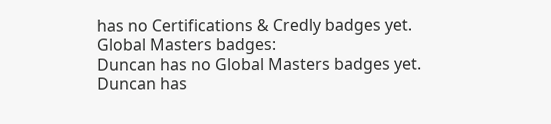has no Certifications & Credly badges yet.
Global Masters badges:
Duncan has no Global Masters badges yet.
Duncan has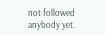not followed anybody yet.